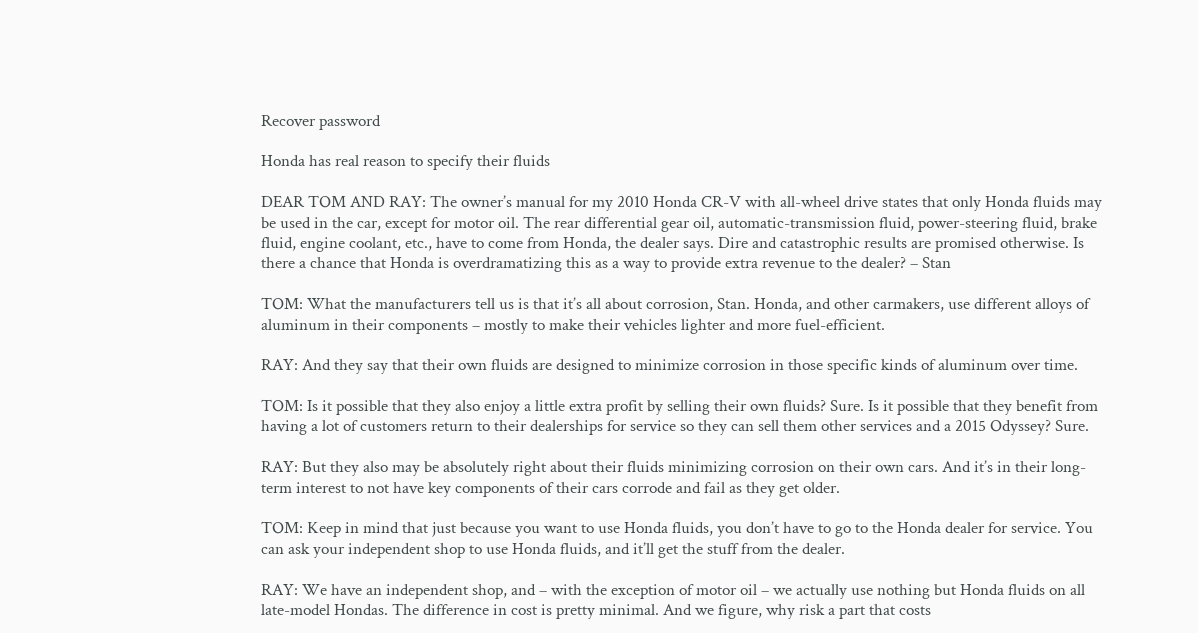Recover password

Honda has real reason to specify their fluids

DEAR TOM AND RAY: The owner’s manual for my 2010 Honda CR-V with all-wheel drive states that only Honda fluids may be used in the car, except for motor oil. The rear differential gear oil, automatic-transmission fluid, power-steering fluid, brake fluid, engine coolant, etc., have to come from Honda, the dealer says. Dire and catastrophic results are promised otherwise. Is there a chance that Honda is overdramatizing this as a way to provide extra revenue to the dealer? – Stan

TOM: What the manufacturers tell us is that it’s all about corrosion, Stan. Honda, and other carmakers, use different alloys of aluminum in their components – mostly to make their vehicles lighter and more fuel-efficient.

RAY: And they say that their own fluids are designed to minimize corrosion in those specific kinds of aluminum over time.

TOM: Is it possible that they also enjoy a little extra profit by selling their own fluids? Sure. Is it possible that they benefit from having a lot of customers return to their dealerships for service so they can sell them other services and a 2015 Odyssey? Sure.

RAY: But they also may be absolutely right about their fluids minimizing corrosion on their own cars. And it’s in their long-term interest to not have key components of their cars corrode and fail as they get older.

TOM: Keep in mind that just because you want to use Honda fluids, you don’t have to go to the Honda dealer for service. You can ask your independent shop to use Honda fluids, and it’ll get the stuff from the dealer.

RAY: We have an independent shop, and – with the exception of motor oil – we actually use nothing but Honda fluids on all late-model Hondas. The difference in cost is pretty minimal. And we figure, why risk a part that costs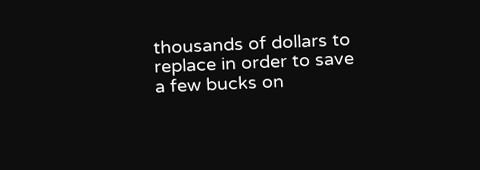thousands of dollars to replace in order to save a few bucks on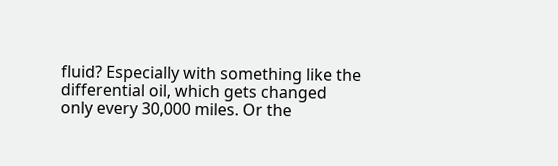fluid? Especially with something like the differential oil, which gets changed only every 30,000 miles. Or the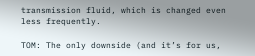transmission fluid, which is changed even less frequently.

TOM: The only downside (and it’s for us,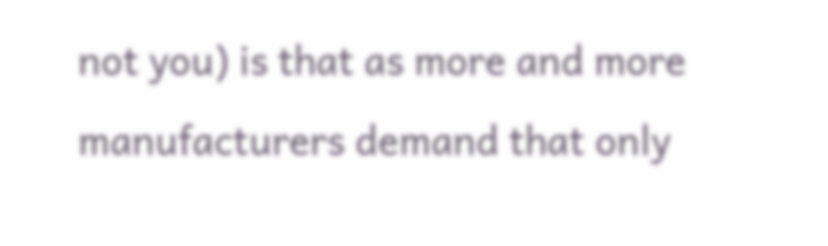not you) is that as more and more manufacturers demand that only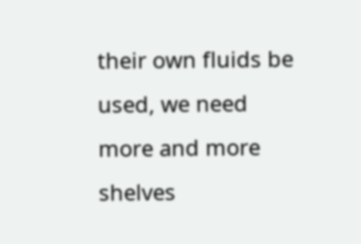their own fluids be used, we need more and more shelves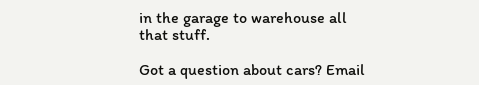in the garage to warehouse all that stuff.

Got a question about cars? Email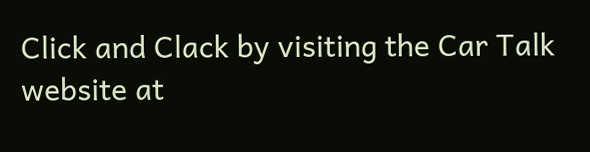Click and Clack by visiting the Car Talk website at